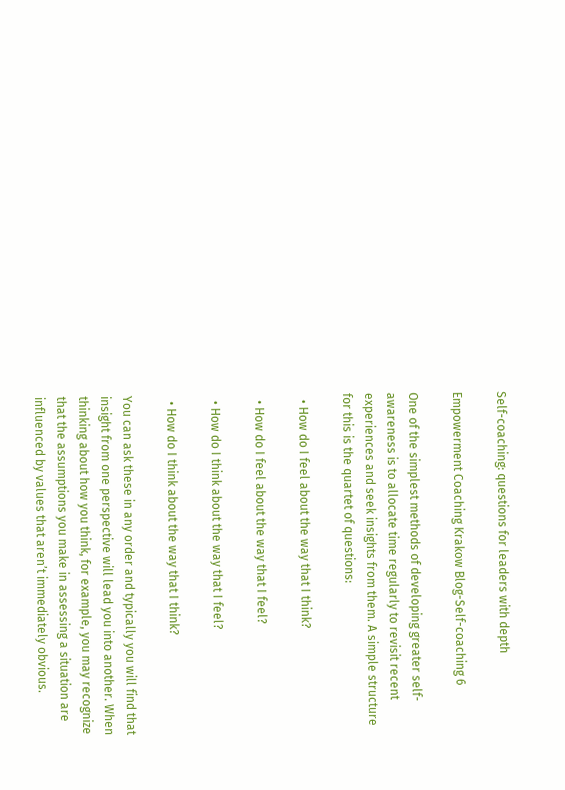Self-coaching: questions for leaders with depth

Empowerment Coaching Krakow Blog-Self-coaching 6

One of the simplest methods of developing greater self-awareness is to allocate time regularly to revisit recent experiences and seek insights from them. A simple structure for this is the quartet of questions:

  • How do I feel about the way that I think?

  • How do I feel about the way that I feel?

  • How do I think about the way that I feel?

  • How do I think about the way that I think?

You can ask these in any order and typically you will find that insight from one perspective will lead you into another. When thinking about how you think, for example, you may recognize that the assumptions you make in assessing a situation are influenced by values that aren’t immediately obvious.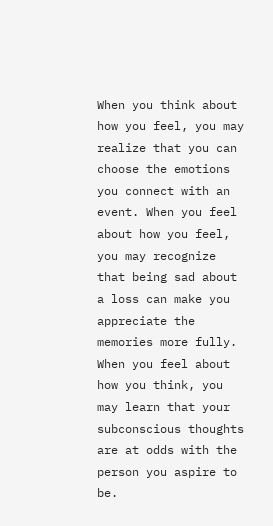When you think about how you feel, you may realize that you can choose the emotions you connect with an event. When you feel about how you feel, you may recognize that being sad about a loss can make you appreciate the memories more fully. When you feel about how you think, you may learn that your subconscious thoughts are at odds with the person you aspire to be.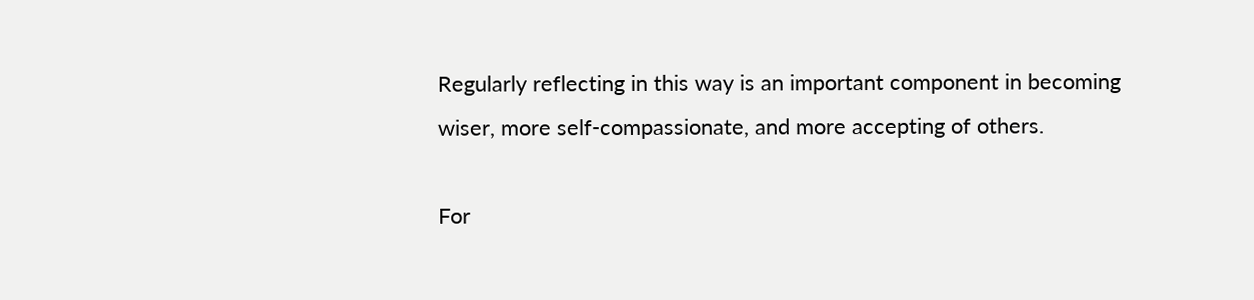Regularly reflecting in this way is an important component in becoming wiser, more self-compassionate, and more accepting of others.

For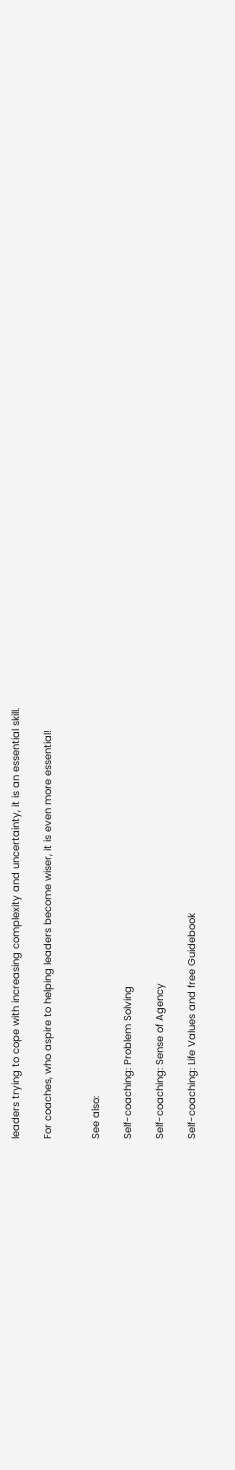leaders trying to cope with increasing complexity and uncertainty, it is an essential skill.

For coaches, who aspire to helping leaders become wiser, it is even more essential!


See also:

Self-coaching: Problem Solving

Self-coaching: Sense of Agency

Self-coaching: Life Values and free Guidebook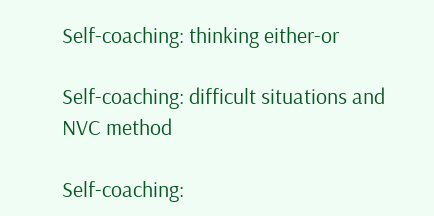Self-coaching: thinking either-or

Self-coaching: difficult situations and NVC method

Self-coaching: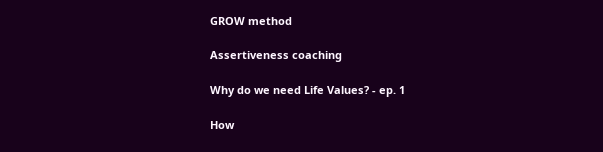GROW method

Assertiveness coaching

Why do we need Life Values? - ep. 1

How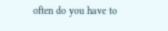often do you have to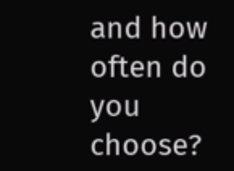and how often do you choose?